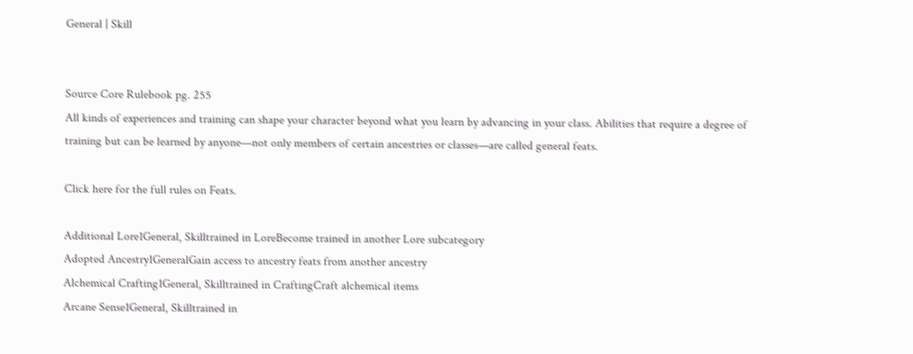General | Skill


Source Core Rulebook pg. 255
All kinds of experiences and training can shape your character beyond what you learn by advancing in your class. Abilities that require a degree of training but can be learned by anyone—not only members of certain ancestries or classes—are called general feats.

Click here for the full rules on Feats.

Additional Lore1General, Skilltrained in LoreBecome trained in another Lore subcategory
Adopted Ancestry1GeneralGain access to ancestry feats from another ancestry
Alchemical Crafting1General, Skilltrained in CraftingCraft alchemical items
Arcane Sense1General, Skilltrained in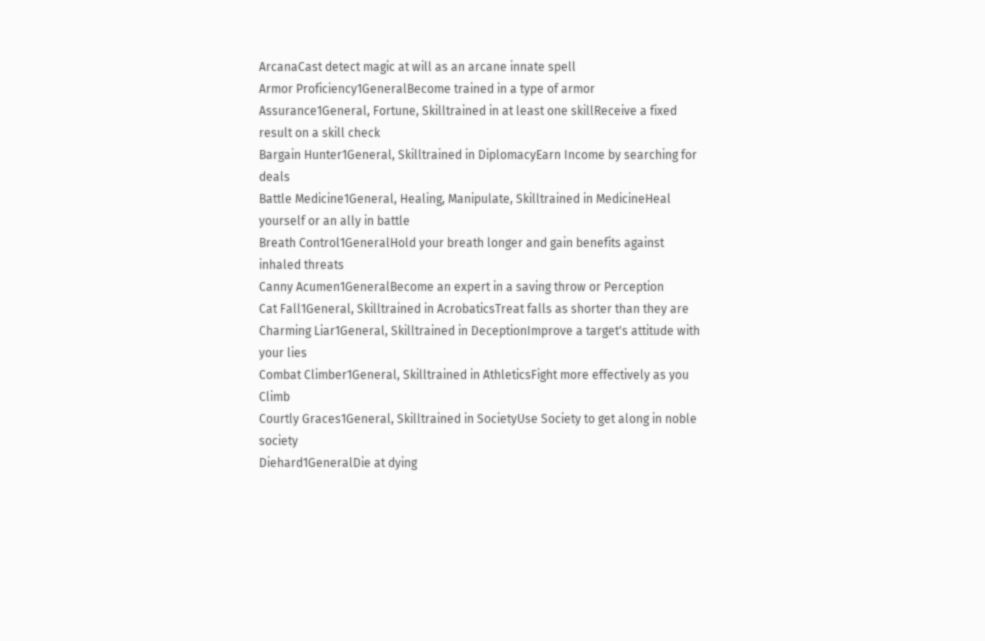ArcanaCast detect magic at will as an arcane innate spell
Armor Proficiency1GeneralBecome trained in a type of armor
Assurance1General, Fortune, Skilltrained in at least one skillReceive a fixed result on a skill check
Bargain Hunter1General, Skilltrained in DiplomacyEarn Income by searching for deals
Battle Medicine1General, Healing, Manipulate, Skilltrained in MedicineHeal yourself or an ally in battle
Breath Control1GeneralHold your breath longer and gain benefits against inhaled threats
Canny Acumen1GeneralBecome an expert in a saving throw or Perception
Cat Fall1General, Skilltrained in AcrobaticsTreat falls as shorter than they are
Charming Liar1General, Skilltrained in DeceptionImprove a target's attitude with your lies
Combat Climber1General, Skilltrained in AthleticsFight more effectively as you Climb
Courtly Graces1General, Skilltrained in SocietyUse Society to get along in noble society
Diehard1GeneralDie at dying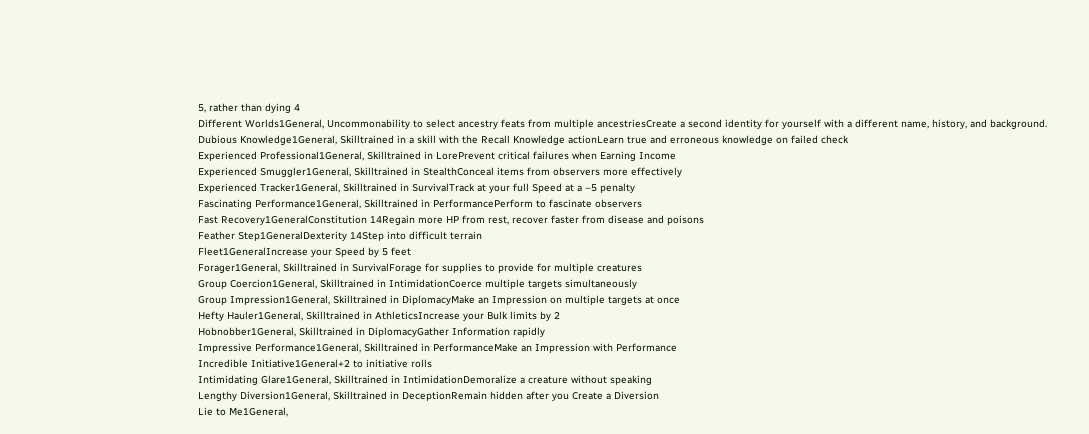5, rather than dying 4
Different Worlds1General, Uncommonability to select ancestry feats from multiple ancestriesCreate a second identity for yourself with a different name, history, and background.
Dubious Knowledge1General, Skilltrained in a skill with the Recall Knowledge actionLearn true and erroneous knowledge on failed check
Experienced Professional1General, Skilltrained in LorePrevent critical failures when Earning Income
Experienced Smuggler1General, Skilltrained in StealthConceal items from observers more effectively
Experienced Tracker1General, Skilltrained in SurvivalTrack at your full Speed at a –5 penalty
Fascinating Performance1General, Skilltrained in PerformancePerform to fascinate observers
Fast Recovery1GeneralConstitution 14Regain more HP from rest, recover faster from disease and poisons
Feather Step1GeneralDexterity 14Step into difficult terrain
Fleet1GeneralIncrease your Speed by 5 feet
Forager1General, Skilltrained in SurvivalForage for supplies to provide for multiple creatures
Group Coercion1General, Skilltrained in IntimidationCoerce multiple targets simultaneously
Group Impression1General, Skilltrained in DiplomacyMake an Impression on multiple targets at once
Hefty Hauler1General, Skilltrained in AthleticsIncrease your Bulk limits by 2
Hobnobber1General, Skilltrained in DiplomacyGather Information rapidly
Impressive Performance1General, Skilltrained in PerformanceMake an Impression with Performance
Incredible Initiative1General+2 to initiative rolls
Intimidating Glare1General, Skilltrained in IntimidationDemoralize a creature without speaking
Lengthy Diversion1General, Skilltrained in DeceptionRemain hidden after you Create a Diversion
Lie to Me1General,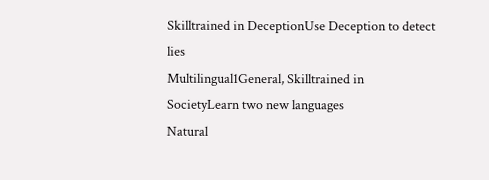Skilltrained in DeceptionUse Deception to detect lies
Multilingual1General, Skilltrained in SocietyLearn two new languages
Natural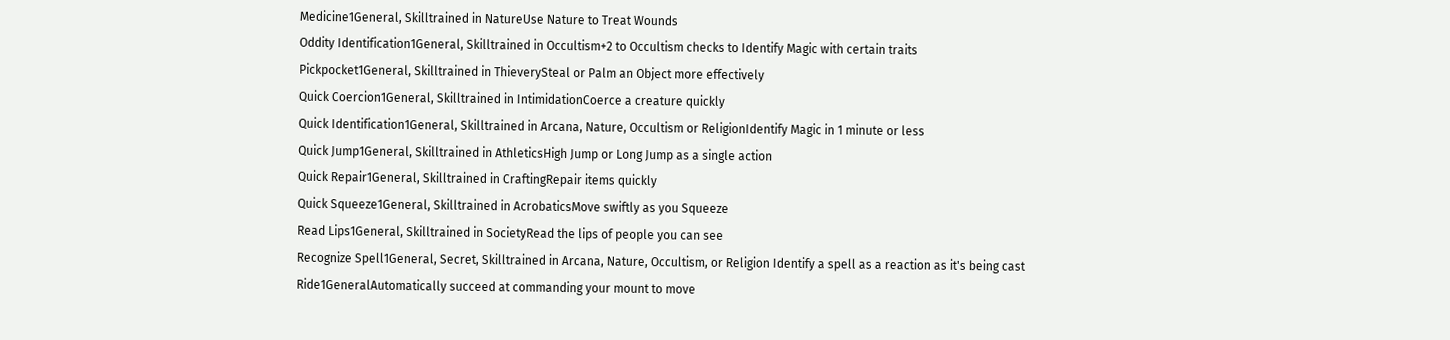Medicine1General, Skilltrained in NatureUse Nature to Treat Wounds
Oddity Identification1General, Skilltrained in Occultism+2 to Occultism checks to Identify Magic with certain traits
Pickpocket1General, Skilltrained in ThieverySteal or Palm an Object more effectively
Quick Coercion1General, Skilltrained in IntimidationCoerce a creature quickly
Quick Identification1General, Skilltrained in Arcana, Nature, Occultism or ReligionIdentify Magic in 1 minute or less
Quick Jump1General, Skilltrained in AthleticsHigh Jump or Long Jump as a single action
Quick Repair1General, Skilltrained in CraftingRepair items quickly
Quick Squeeze1General, Skilltrained in AcrobaticsMove swiftly as you Squeeze
Read Lips1General, Skilltrained in SocietyRead the lips of people you can see
Recognize Spell1General, Secret, Skilltrained in Arcana, Nature, Occultism, or Religion Identify a spell as a reaction as it's being cast
Ride1GeneralAutomatically succeed at commanding your mount to move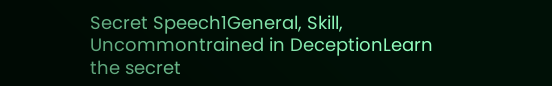Secret Speech1General, Skill, Uncommontrained in DeceptionLearn the secret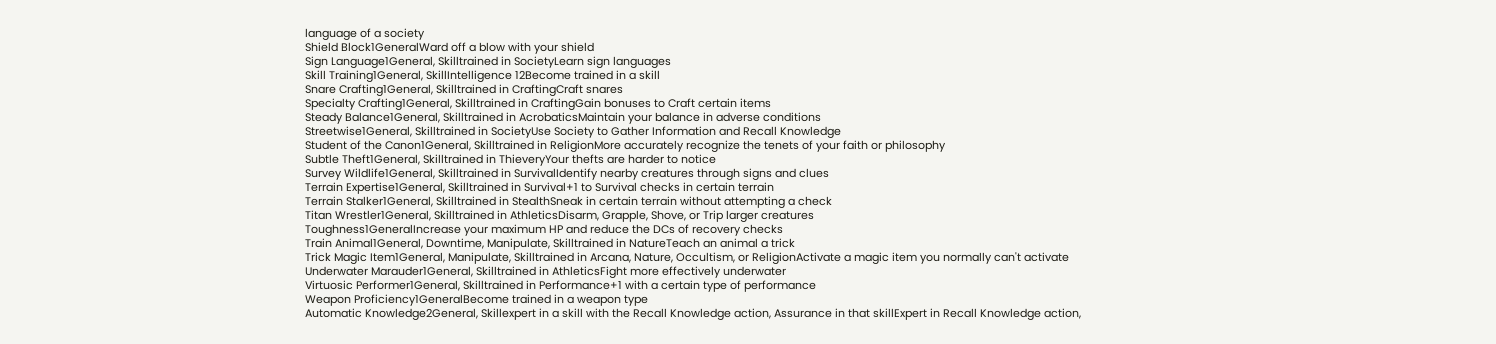language of a society
Shield Block1GeneralWard off a blow with your shield
Sign Language1General, Skilltrained in SocietyLearn sign languages
Skill Training1General, SkillIntelligence 12Become trained in a skill
Snare Crafting1General, Skilltrained in CraftingCraft snares
Specialty Crafting1General, Skilltrained in CraftingGain bonuses to Craft certain items
Steady Balance1General, Skilltrained in AcrobaticsMaintain your balance in adverse conditions
Streetwise1General, Skilltrained in SocietyUse Society to Gather Information and Recall Knowledge
Student of the Canon1General, Skilltrained in ReligionMore accurately recognize the tenets of your faith or philosophy
Subtle Theft1General, Skilltrained in ThieveryYour thefts are harder to notice
Survey Wildlife1General, Skilltrained in SurvivalIdentify nearby creatures through signs and clues
Terrain Expertise1General, Skilltrained in Survival+1 to Survival checks in certain terrain
Terrain Stalker1General, Skilltrained in StealthSneak in certain terrain without attempting a check
Titan Wrestler1General, Skilltrained in AthleticsDisarm, Grapple, Shove, or Trip larger creatures
Toughness1GeneralIncrease your maximum HP and reduce the DCs of recovery checks
Train Animal1General, Downtime, Manipulate, Skilltrained in NatureTeach an animal a trick
Trick Magic Item1General, Manipulate, Skilltrained in Arcana, Nature, Occultism, or ReligionActivate a magic item you normally can't activate
Underwater Marauder1General, Skilltrained in AthleticsFight more effectively underwater
Virtuosic Performer1General, Skilltrained in Performance+1 with a certain type of performance
Weapon Proficiency1GeneralBecome trained in a weapon type
Automatic Knowledge2General, Skillexpert in a skill with the Recall Knowledge action, Assurance in that skillExpert in Recall Knowledge action,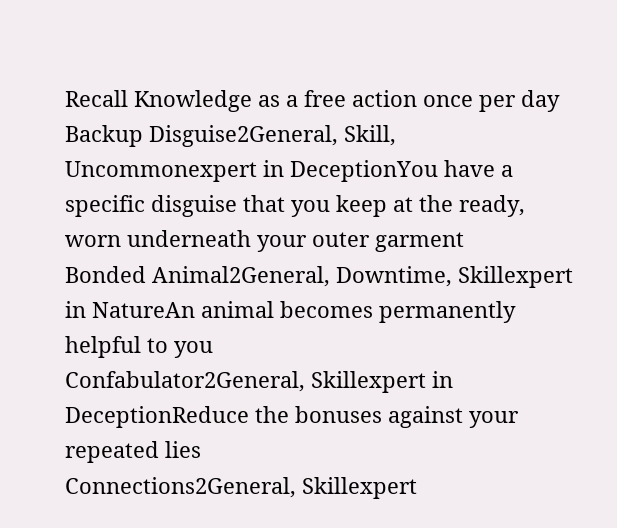Recall Knowledge as a free action once per day
Backup Disguise2General, Skill, Uncommonexpert in DeceptionYou have a specific disguise that you keep at the ready, worn underneath your outer garment
Bonded Animal2General, Downtime, Skillexpert in NatureAn animal becomes permanently helpful to you
Confabulator2General, Skillexpert in DeceptionReduce the bonuses against your repeated lies
Connections2General, Skillexpert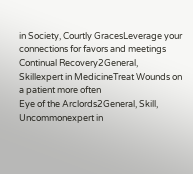in Society, Courtly GracesLeverage your connections for favors and meetings
Continual Recovery2General, Skillexpert in MedicineTreat Wounds on a patient more often
Eye of the Arclords2General, Skill, Uncommonexpert in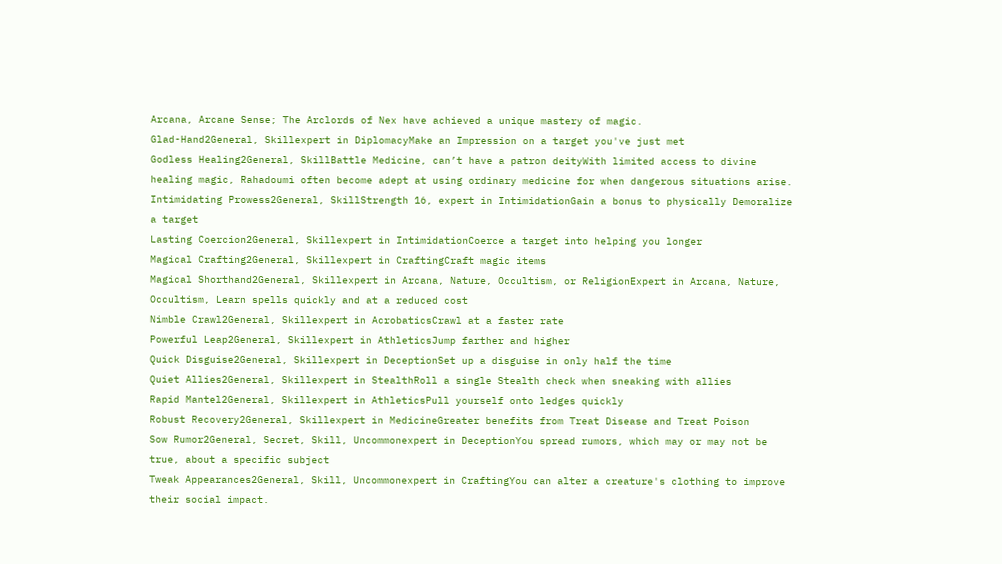Arcana, Arcane Sense; The Arclords of Nex have achieved a unique mastery of magic.
Glad-Hand2General, Skillexpert in DiplomacyMake an Impression on a target you've just met
Godless Healing2General, SkillBattle Medicine, can’t have a patron deityWith limited access to divine healing magic, Rahadoumi often become adept at using ordinary medicine for when dangerous situations arise.
Intimidating Prowess2General, SkillStrength 16, expert in IntimidationGain a bonus to physically Demoralize a target
Lasting Coercion2General, Skillexpert in IntimidationCoerce a target into helping you longer
Magical Crafting2General, Skillexpert in CraftingCraft magic items
Magical Shorthand2General, Skillexpert in Arcana, Nature, Occultism, or ReligionExpert in Arcana, Nature, Occultism, Learn spells quickly and at a reduced cost
Nimble Crawl2General, Skillexpert in AcrobaticsCrawl at a faster rate
Powerful Leap2General, Skillexpert in AthleticsJump farther and higher
Quick Disguise2General, Skillexpert in DeceptionSet up a disguise in only half the time
Quiet Allies2General, Skillexpert in StealthRoll a single Stealth check when sneaking with allies
Rapid Mantel2General, Skillexpert in AthleticsPull yourself onto ledges quickly
Robust Recovery2General, Skillexpert in MedicineGreater benefits from Treat Disease and Treat Poison
Sow Rumor2General, Secret, Skill, Uncommonexpert in DeceptionYou spread rumors, which may or may not be true, about a specific subject
Tweak Appearances2General, Skill, Uncommonexpert in CraftingYou can alter a creature's clothing to improve their social impact.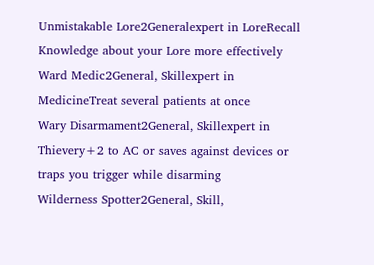Unmistakable Lore2Generalexpert in LoreRecall Knowledge about your Lore more effectively
Ward Medic2General, Skillexpert in MedicineTreat several patients at once
Wary Disarmament2General, Skillexpert in Thievery+2 to AC or saves against devices or traps you trigger while disarming
Wilderness Spotter2General, Skill,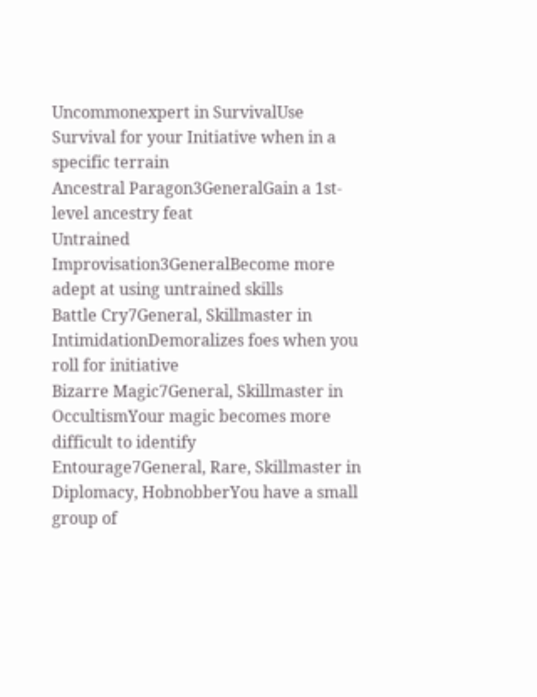Uncommonexpert in SurvivalUse Survival for your Initiative when in a specific terrain
Ancestral Paragon3GeneralGain a 1st-level ancestry feat
Untrained Improvisation3GeneralBecome more adept at using untrained skills
Battle Cry7General, Skillmaster in IntimidationDemoralizes foes when you roll for initiative
Bizarre Magic7General, Skillmaster in OccultismYour magic becomes more difficult to identify
Entourage7General, Rare, Skillmaster in Diplomacy, HobnobberYou have a small group of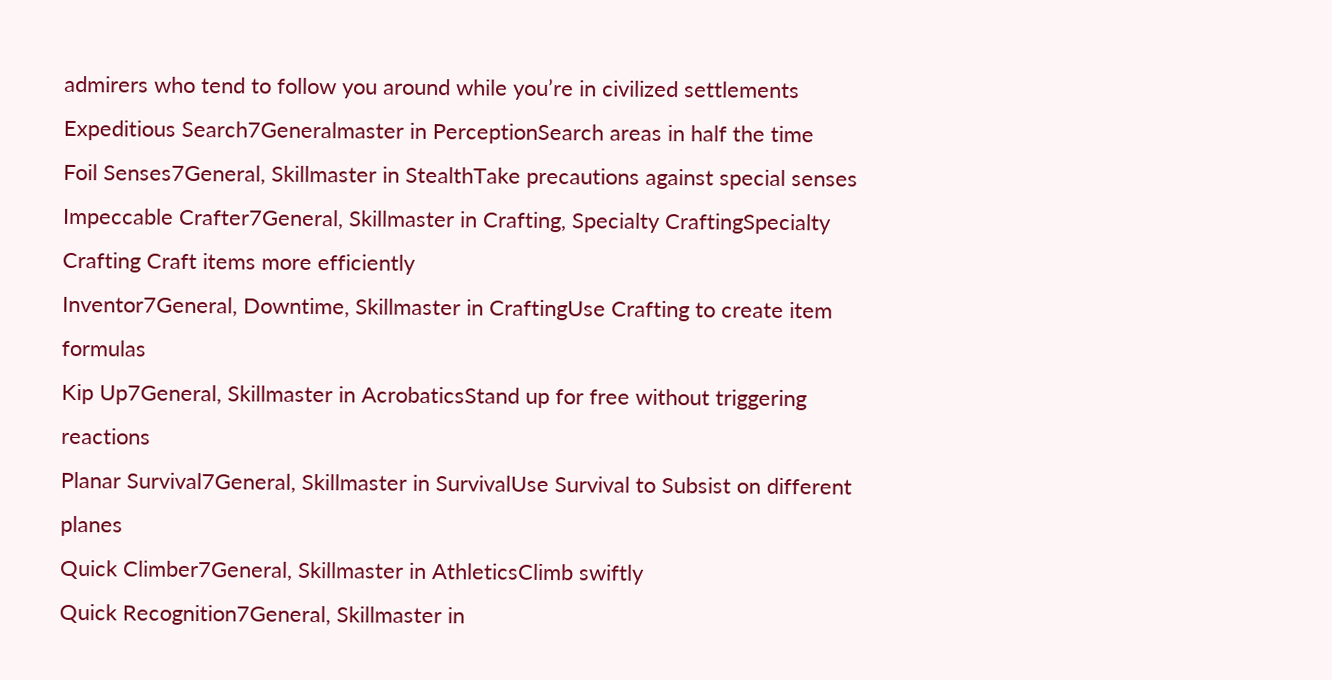admirers who tend to follow you around while you’re in civilized settlements
Expeditious Search7Generalmaster in PerceptionSearch areas in half the time
Foil Senses7General, Skillmaster in StealthTake precautions against special senses
Impeccable Crafter7General, Skillmaster in Crafting, Specialty CraftingSpecialty Crafting Craft items more efficiently
Inventor7General, Downtime, Skillmaster in CraftingUse Crafting to create item formulas
Kip Up7General, Skillmaster in AcrobaticsStand up for free without triggering reactions
Planar Survival7General, Skillmaster in SurvivalUse Survival to Subsist on different planes
Quick Climber7General, Skillmaster in AthleticsClimb swiftly
Quick Recognition7General, Skillmaster in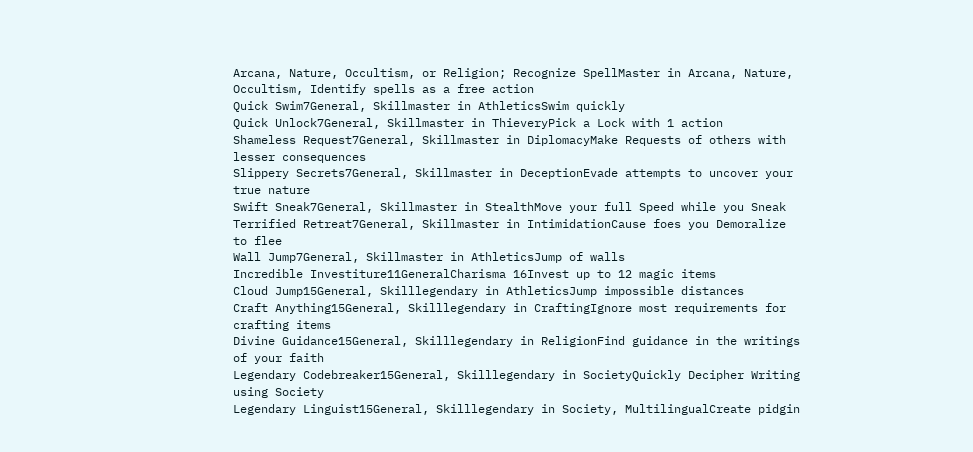Arcana, Nature, Occultism, or Religion; Recognize SpellMaster in Arcana, Nature, Occultism, Identify spells as a free action
Quick Swim7General, Skillmaster in AthleticsSwim quickly
Quick Unlock7General, Skillmaster in ThieveryPick a Lock with 1 action
Shameless Request7General, Skillmaster in DiplomacyMake Requests of others with lesser consequences
Slippery Secrets7General, Skillmaster in DeceptionEvade attempts to uncover your true nature
Swift Sneak7General, Skillmaster in StealthMove your full Speed while you Sneak
Terrified Retreat7General, Skillmaster in IntimidationCause foes you Demoralize to flee
Wall Jump7General, Skillmaster in AthleticsJump of walls
Incredible Investiture11GeneralCharisma 16Invest up to 12 magic items
Cloud Jump15General, Skilllegendary in AthleticsJump impossible distances
Craft Anything15General, Skilllegendary in CraftingIgnore most requirements for crafting items
Divine Guidance15General, Skilllegendary in ReligionFind guidance in the writings of your faith
Legendary Codebreaker15General, Skilllegendary in SocietyQuickly Decipher Writing using Society
Legendary Linguist15General, Skilllegendary in Society, MultilingualCreate pidgin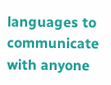languages to communicate with anyone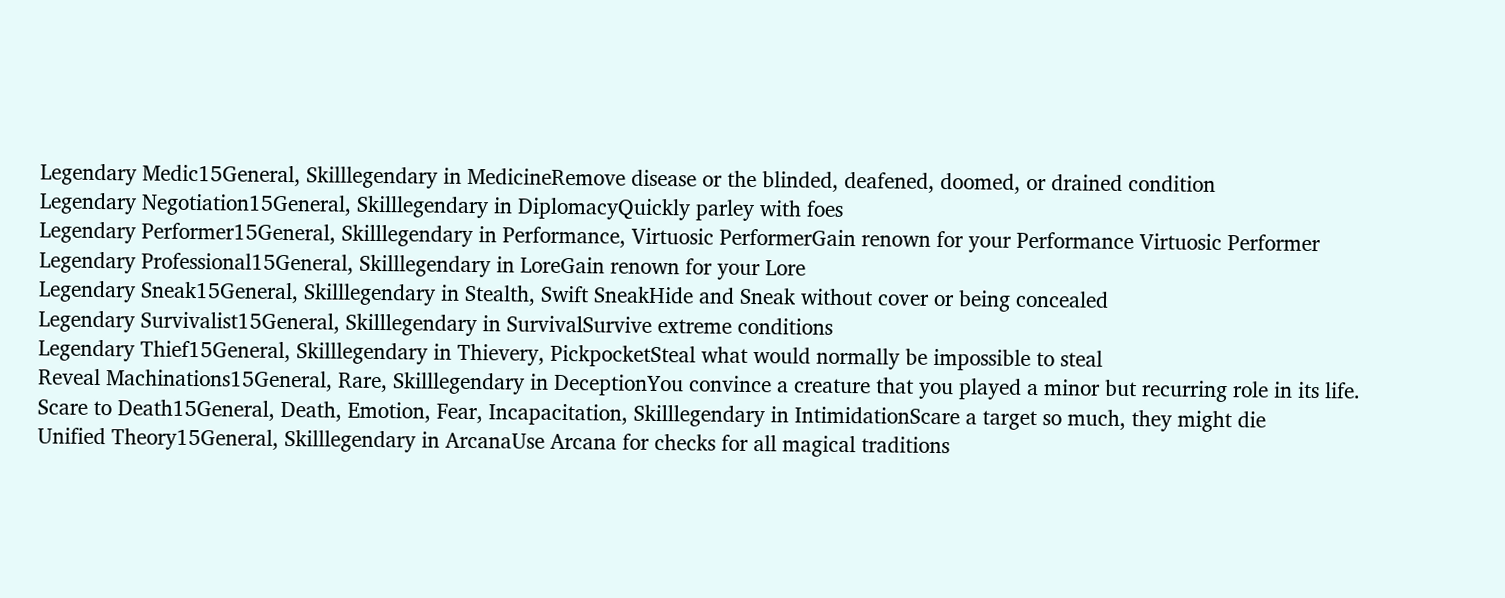Legendary Medic15General, Skilllegendary in MedicineRemove disease or the blinded, deafened, doomed, or drained condition
Legendary Negotiation15General, Skilllegendary in DiplomacyQuickly parley with foes
Legendary Performer15General, Skilllegendary in Performance, Virtuosic PerformerGain renown for your Performance Virtuosic Performer
Legendary Professional15General, Skilllegendary in LoreGain renown for your Lore
Legendary Sneak15General, Skilllegendary in Stealth, Swift SneakHide and Sneak without cover or being concealed
Legendary Survivalist15General, Skilllegendary in SurvivalSurvive extreme conditions
Legendary Thief15General, Skilllegendary in Thievery, PickpocketSteal what would normally be impossible to steal
Reveal Machinations15General, Rare, Skilllegendary in DeceptionYou convince a creature that you played a minor but recurring role in its life.
Scare to Death15General, Death, Emotion, Fear, Incapacitation, Skilllegendary in IntimidationScare a target so much, they might die
Unified Theory15General, Skilllegendary in ArcanaUse Arcana for checks for all magical traditions